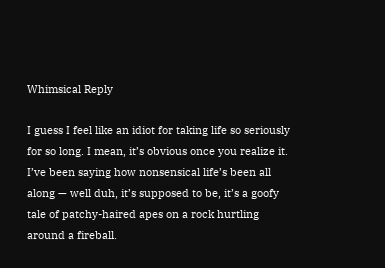Whimsical Reply

I guess I feel like an idiot for taking life so seriously for so long. I mean, it’s obvious once you realize it. I’ve been saying how nonsensical life’s been all along — well duh, it’s supposed to be, it’s a goofy tale of patchy-haired apes on a rock hurtling around a fireball.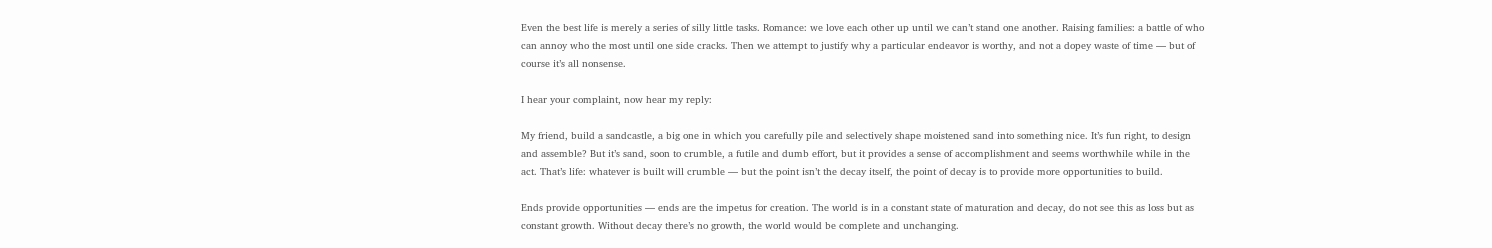Even the best life is merely a series of silly little tasks. Romance: we love each other up until we can’t stand one another. Raising families: a battle of who can annoy who the most until one side cracks. Then we attempt to justify why a particular endeavor is worthy, and not a dopey waste of time — but of course it’s all nonsense.

I hear your complaint, now hear my reply:

My friend, build a sandcastle, a big one in which you carefully pile and selectively shape moistened sand into something nice. It’s fun right, to design and assemble? But it’s sand, soon to crumble, a futile and dumb effort, but it provides a sense of accomplishment and seems worthwhile while in the act. That’s life: whatever is built will crumble — but the point isn’t the decay itself, the point of decay is to provide more opportunities to build.

Ends provide opportunities — ends are the impetus for creation. The world is in a constant state of maturation and decay, do not see this as loss but as constant growth. Without decay there’s no growth, the world would be complete and unchanging.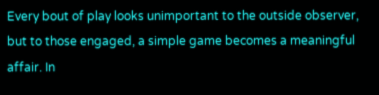Every bout of play looks unimportant to the outside observer, but to those engaged, a simple game becomes a meaningful affair. In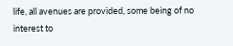life, all avenues are provided, some being of no interest to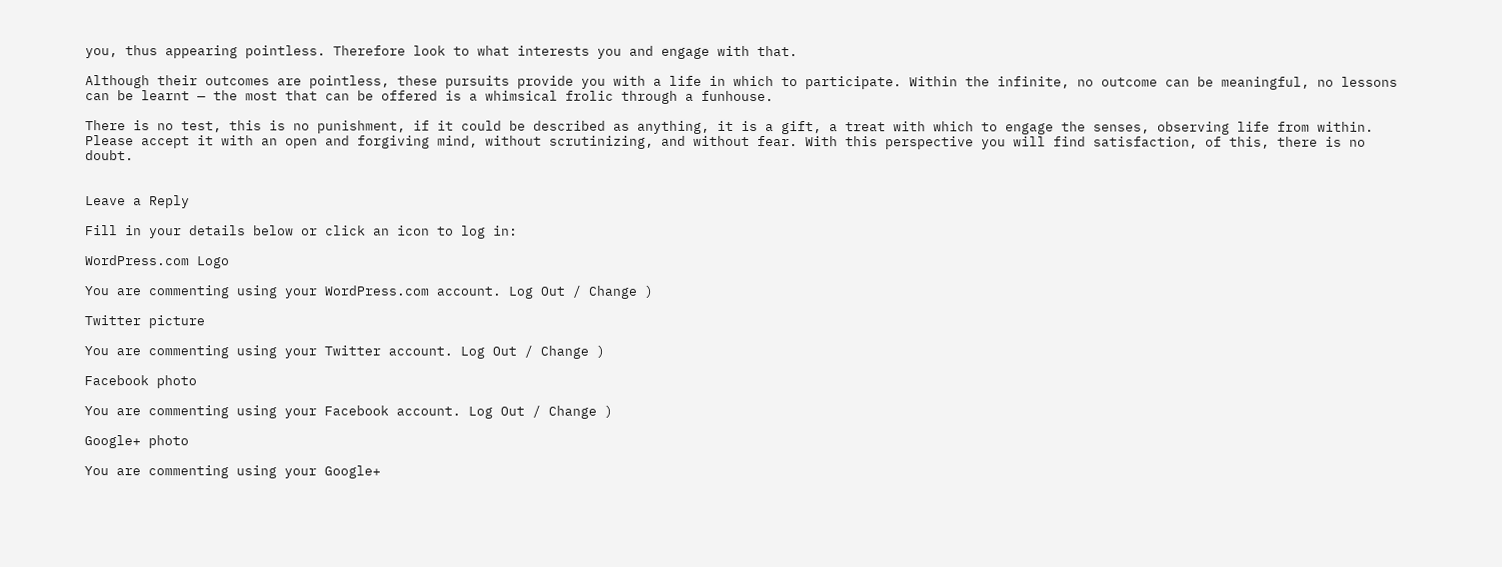you, thus appearing pointless. Therefore look to what interests you and engage with that.

Although their outcomes are pointless, these pursuits provide you with a life in which to participate. Within the infinite, no outcome can be meaningful, no lessons can be learnt — the most that can be offered is a whimsical frolic through a funhouse.

There is no test, this is no punishment, if it could be described as anything, it is a gift, a treat with which to engage the senses, observing life from within. Please accept it with an open and forgiving mind, without scrutinizing, and without fear. With this perspective you will find satisfaction, of this, there is no doubt.


Leave a Reply

Fill in your details below or click an icon to log in:

WordPress.com Logo

You are commenting using your WordPress.com account. Log Out / Change )

Twitter picture

You are commenting using your Twitter account. Log Out / Change )

Facebook photo

You are commenting using your Facebook account. Log Out / Change )

Google+ photo

You are commenting using your Google+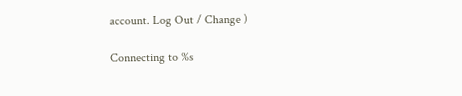account. Log Out / Change )

Connecting to %s